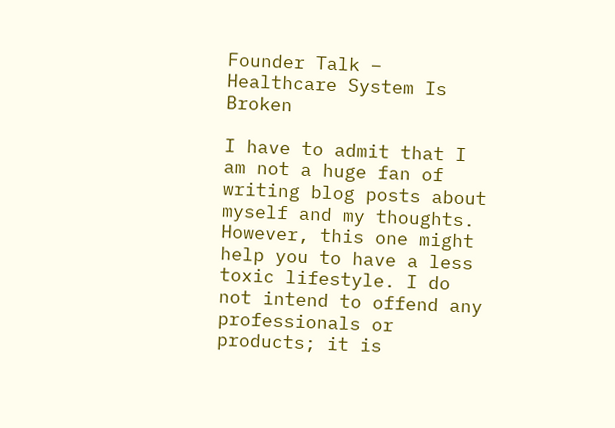Founder Talk – Healthcare System Is Broken

I have to admit that I am not a huge fan of writing blog posts about myself and my thoughts. However, this one might help you to have a less toxic lifestyle. I do not intend to offend any professionals or products; it is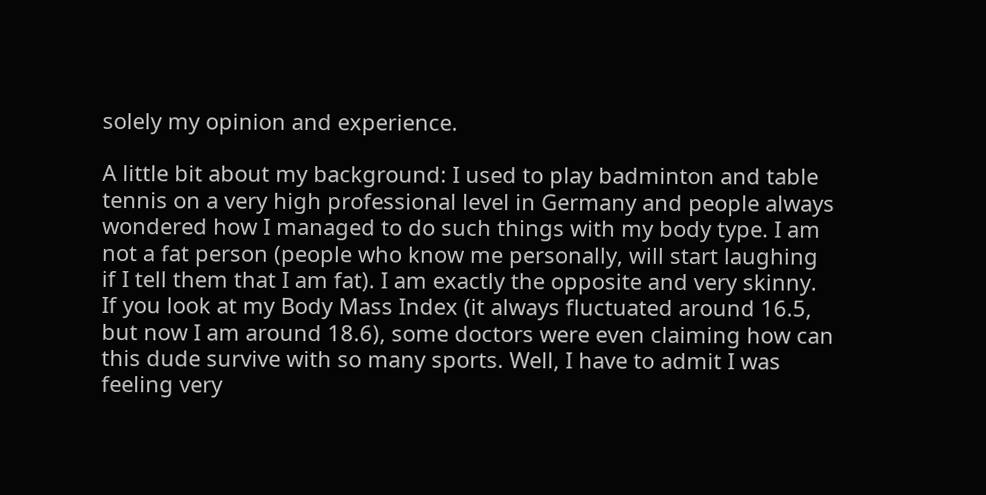solely my opinion and experience.

A little bit about my background: I used to play badminton and table tennis on a very high professional level in Germany and people always wondered how I managed to do such things with my body type. I am not a fat person (people who know me personally, will start laughing if I tell them that I am fat). I am exactly the opposite and very skinny. If you look at my Body Mass Index (it always fluctuated around 16.5, but now I am around 18.6), some doctors were even claiming how can this dude survive with so many sports. Well, I have to admit I was feeling very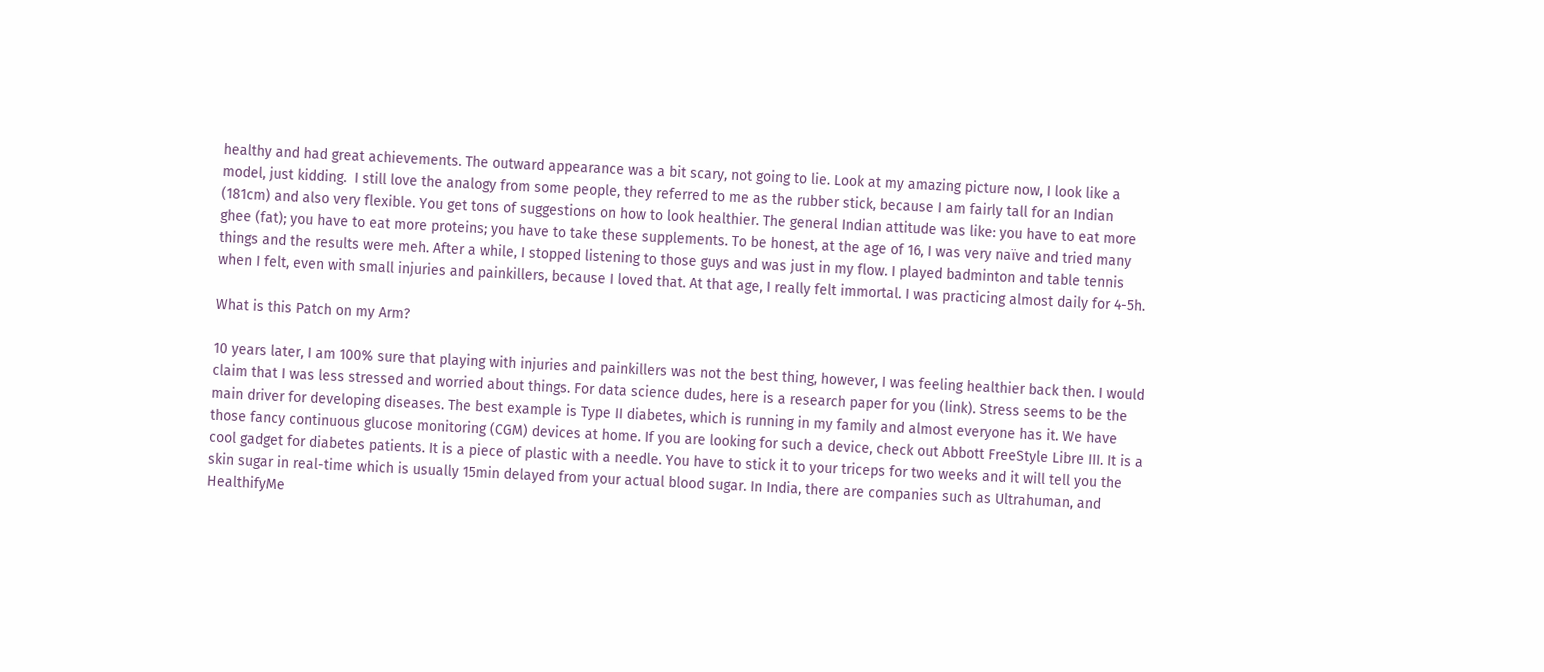healthy and had great achievements. The outward appearance was a bit scary, not going to lie. Look at my amazing picture now, I look like a model, just kidding.  I still love the analogy from some people, they referred to me as the rubber stick, because I am fairly tall for an Indian (181cm) and also very flexible. You get tons of suggestions on how to look healthier. The general Indian attitude was like: you have to eat more ghee (fat); you have to eat more proteins; you have to take these supplements. To be honest, at the age of 16, I was very naïve and tried many things and the results were meh. After a while, I stopped listening to those guys and was just in my flow. I played badminton and table tennis when I felt, even with small injuries and painkillers, because I loved that. At that age, I really felt immortal. I was practicing almost daily for 4-5h.

What is this Patch on my Arm?

10 years later, I am 100% sure that playing with injuries and painkillers was not the best thing, however, I was feeling healthier back then. I would claim that I was less stressed and worried about things. For data science dudes, here is a research paper for you (link). Stress seems to be the main driver for developing diseases. The best example is Type II diabetes, which is running in my family and almost everyone has it. We have those fancy continuous glucose monitoring (CGM) devices at home. If you are looking for such a device, check out Abbott FreeStyle Libre III. It is a cool gadget for diabetes patients. It is a piece of plastic with a needle. You have to stick it to your triceps for two weeks and it will tell you the skin sugar in real-time which is usually 15min delayed from your actual blood sugar. In India, there are companies such as Ultrahuman, and HealthifyMe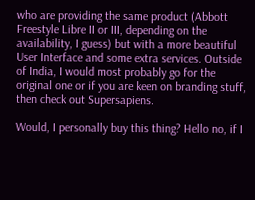who are providing the same product (Abbott Freestyle Libre II or III, depending on the availability, I guess) but with a more beautiful User Interface and some extra services. Outside of India, I would most probably go for the original one or if you are keen on branding stuff, then check out Supersapiens.

Would, I personally buy this thing? Hello no, if I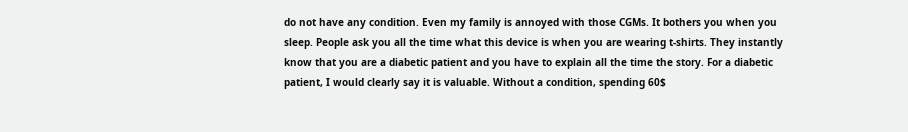do not have any condition. Even my family is annoyed with those CGMs. It bothers you when you sleep. People ask you all the time what this device is when you are wearing t-shirts. They instantly know that you are a diabetic patient and you have to explain all the time the story. For a diabetic patient, I would clearly say it is valuable. Without a condition, spending 60$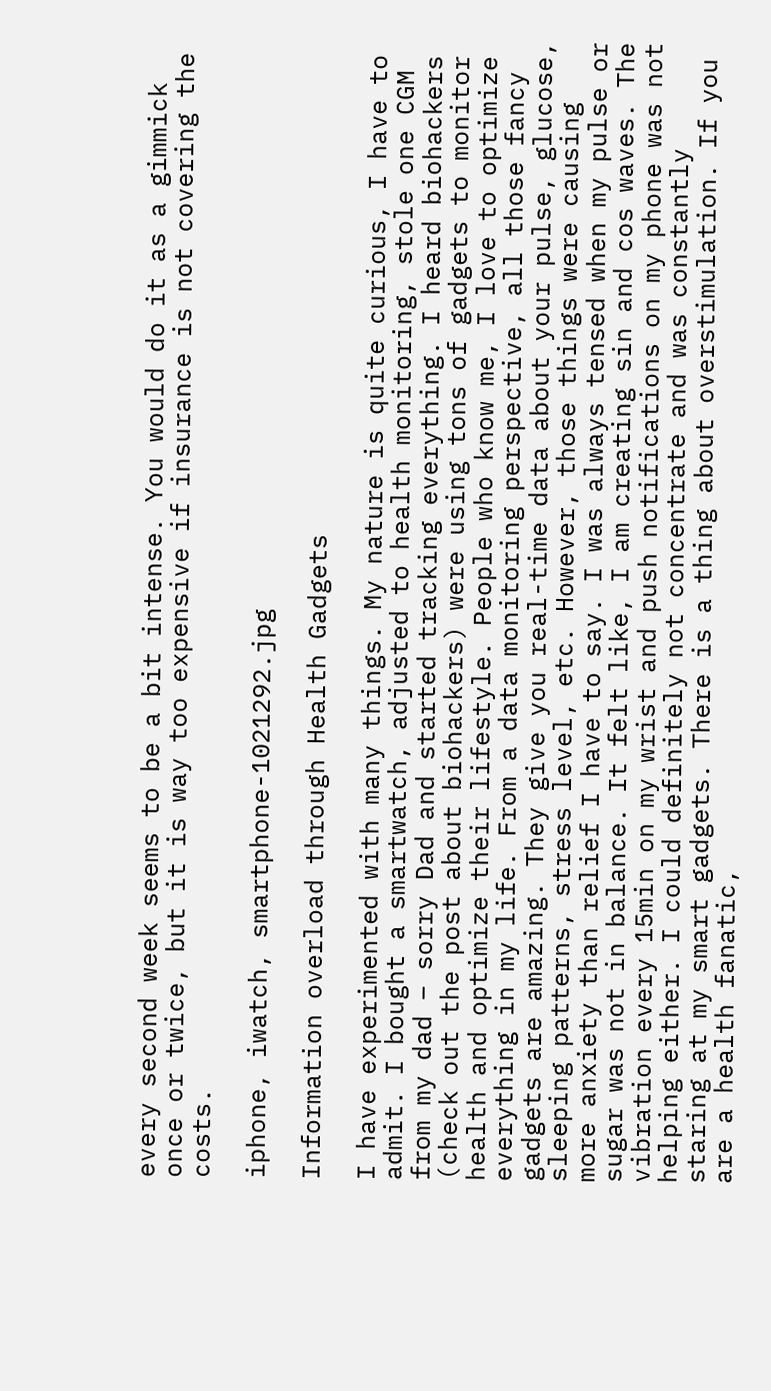every second week seems to be a bit intense. You would do it as a gimmick once or twice, but it is way too expensive if insurance is not covering the costs.

iphone, iwatch, smartphone-1021292.jpg

Information overload through Health Gadgets

I have experimented with many things. My nature is quite curious, I have to admit. I bought a smartwatch, adjusted to health monitoring, stole one CGM from my dad – sorry Dad and started tracking everything. I heard biohackers (check out the post about biohackers) were using tons of gadgets to monitor health and optimize their lifestyle. People who know me, I love to optimize everything in my life. From a data monitoring perspective, all those fancy gadgets are amazing. They give you real-time data about your pulse, glucose, sleeping patterns, stress level, etc. However, those things were causing more anxiety than relief I have to say. I was always tensed when my pulse or sugar was not in balance. It felt like, I am creating sin and cos waves. The vibration every 15min on my wrist and push notifications on my phone was not helping either. I could definitely not concentrate and was constantly staring at my smart gadgets. There is a thing about overstimulation. If you are a health fanatic,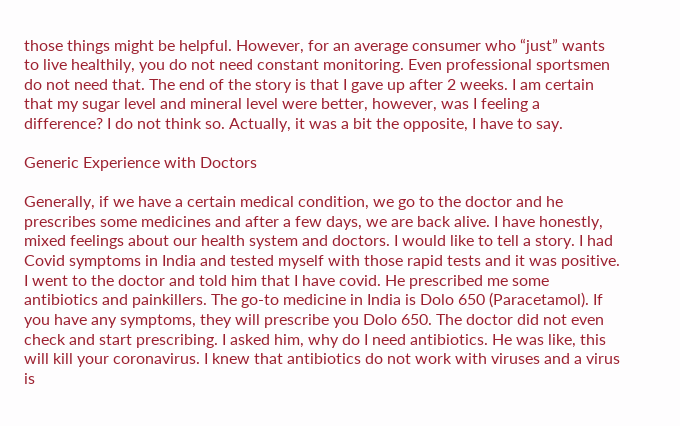those things might be helpful. However, for an average consumer who “just” wants to live healthily, you do not need constant monitoring. Even professional sportsmen do not need that. The end of the story is that I gave up after 2 weeks. I am certain that my sugar level and mineral level were better, however, was I feeling a difference? I do not think so. Actually, it was a bit the opposite, I have to say.

Generic Experience with Doctors

Generally, if we have a certain medical condition, we go to the doctor and he prescribes some medicines and after a few days, we are back alive. I have honestly, mixed feelings about our health system and doctors. I would like to tell a story. I had Covid symptoms in India and tested myself with those rapid tests and it was positive. I went to the doctor and told him that I have covid. He prescribed me some antibiotics and painkillers. The go-to medicine in India is Dolo 650 (Paracetamol). If you have any symptoms, they will prescribe you Dolo 650. The doctor did not even check and start prescribing. I asked him, why do I need antibiotics. He was like, this will kill your coronavirus. I knew that antibiotics do not work with viruses and a virus is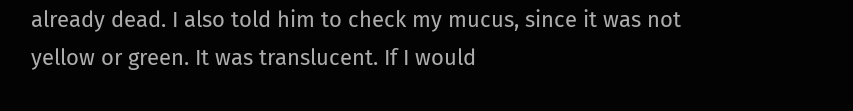already dead. I also told him to check my mucus, since it was not yellow or green. It was translucent. If I would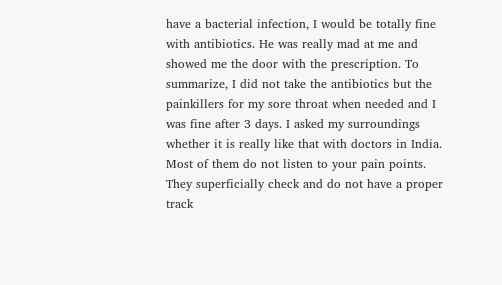have a bacterial infection, I would be totally fine with antibiotics. He was really mad at me and showed me the door with the prescription. To summarize, I did not take the antibiotics but the painkillers for my sore throat when needed and I was fine after 3 days. I asked my surroundings whether it is really like that with doctors in India. Most of them do not listen to your pain points. They superficially check and do not have a proper track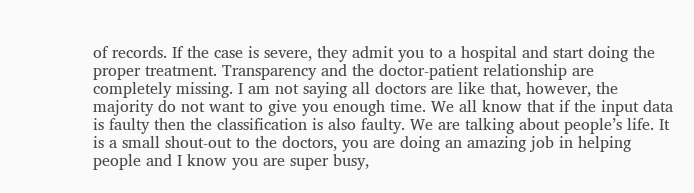of records. If the case is severe, they admit you to a hospital and start doing the proper treatment. Transparency and the doctor-patient relationship are completely missing. I am not saying all doctors are like that, however, the majority do not want to give you enough time. We all know that if the input data is faulty then the classification is also faulty. We are talking about people’s life. It is a small shout-out to the doctors, you are doing an amazing job in helping people and I know you are super busy,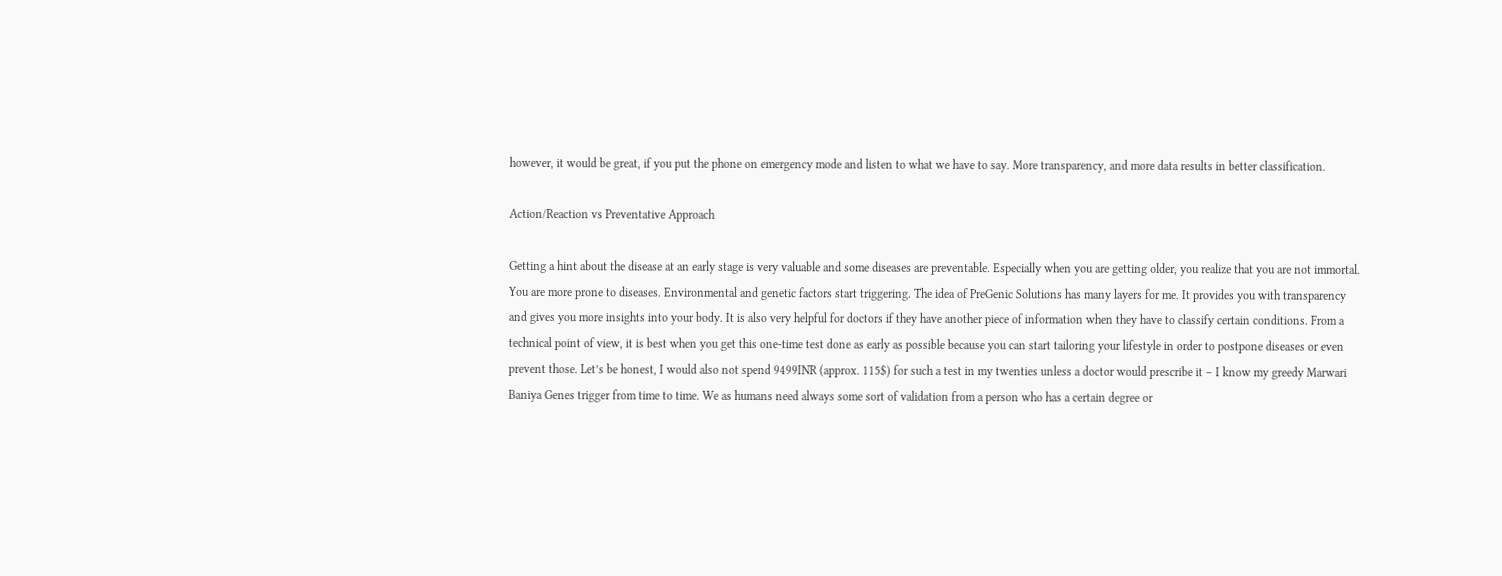however, it would be great, if you put the phone on emergency mode and listen to what we have to say. More transparency, and more data results in better classification.

Action/Reaction vs Preventative Approach

Getting a hint about the disease at an early stage is very valuable and some diseases are preventable. Especially when you are getting older, you realize that you are not immortal. You are more prone to diseases. Environmental and genetic factors start triggering. The idea of PreGenic Solutions has many layers for me. It provides you with transparency and gives you more insights into your body. It is also very helpful for doctors if they have another piece of information when they have to classify certain conditions. From a technical point of view, it is best when you get this one-time test done as early as possible because you can start tailoring your lifestyle in order to postpone diseases or even prevent those. Let’s be honest, I would also not spend 9499INR (approx. 115$) for such a test in my twenties unless a doctor would prescribe it – I know my greedy Marwari Baniya Genes trigger from time to time. We as humans need always some sort of validation from a person who has a certain degree or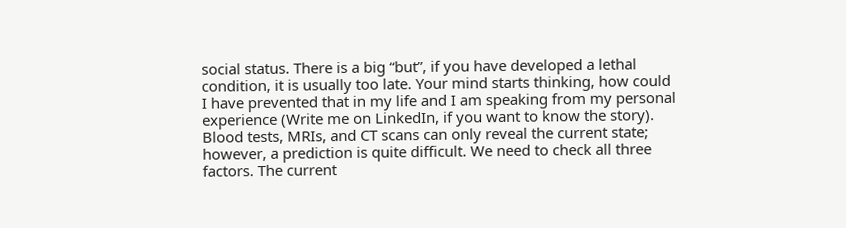social status. There is a big “but”, if you have developed a lethal condition, it is usually too late. Your mind starts thinking, how could I have prevented that in my life and I am speaking from my personal experience (Write me on LinkedIn, if you want to know the story). Blood tests, MRIs, and CT scans can only reveal the current state; however, a prediction is quite difficult. We need to check all three factors. The current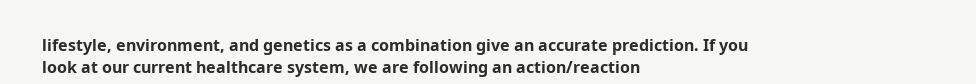lifestyle, environment, and genetics as a combination give an accurate prediction. If you look at our current healthcare system, we are following an action/reaction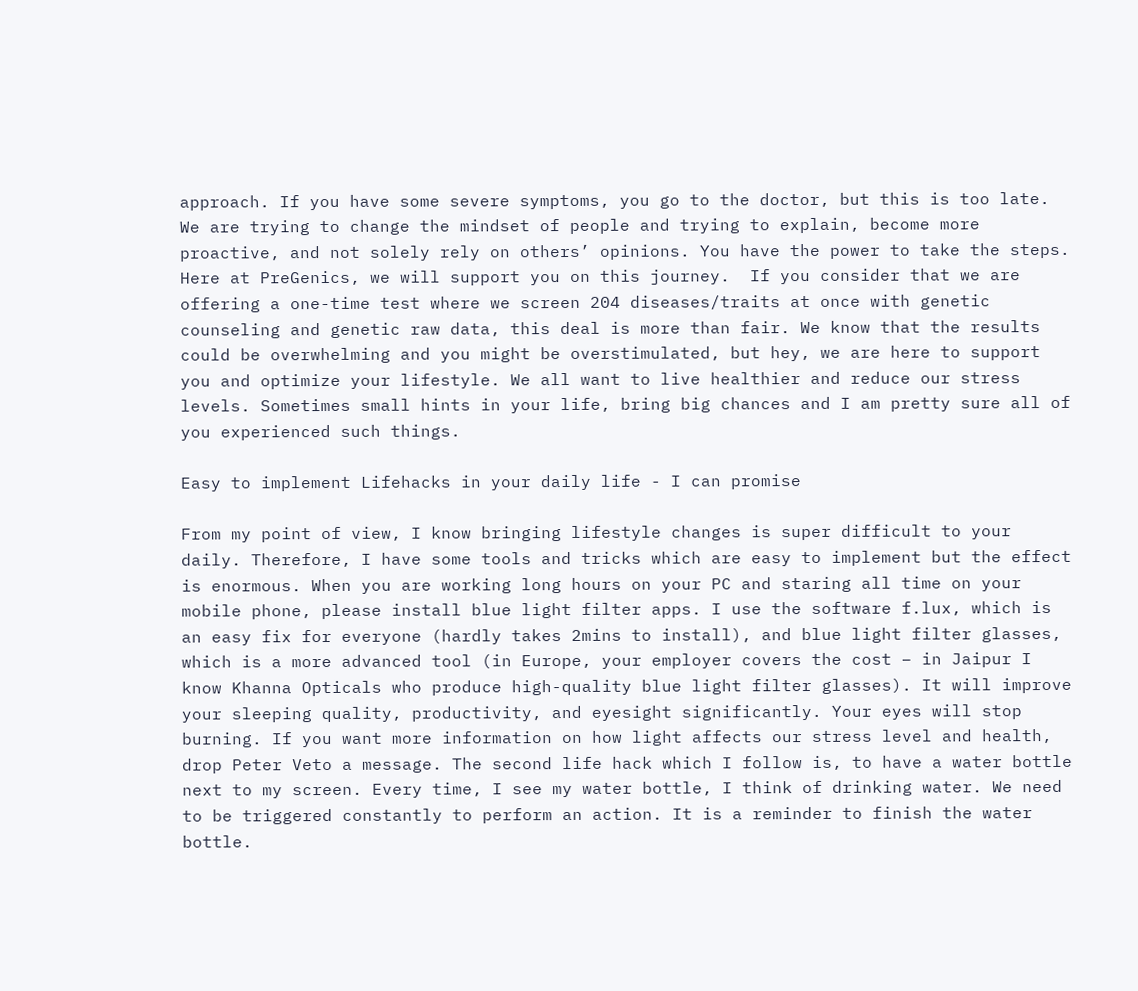approach. If you have some severe symptoms, you go to the doctor, but this is too late. We are trying to change the mindset of people and trying to explain, become more proactive, and not solely rely on others’ opinions. You have the power to take the steps. Here at PreGenics, we will support you on this journey.  If you consider that we are offering a one-time test where we screen 204 diseases/traits at once with genetic counseling and genetic raw data, this deal is more than fair. We know that the results could be overwhelming and you might be overstimulated, but hey, we are here to support you and optimize your lifestyle. We all want to live healthier and reduce our stress levels. Sometimes small hints in your life, bring big chances and I am pretty sure all of you experienced such things.

Easy to implement Lifehacks in your daily life - I can promise

From my point of view, I know bringing lifestyle changes is super difficult to your daily. Therefore, I have some tools and tricks which are easy to implement but the effect is enormous. When you are working long hours on your PC and staring all time on your mobile phone, please install blue light filter apps. I use the software f.lux, which is an easy fix for everyone (hardly takes 2mins to install), and blue light filter glasses, which is a more advanced tool (in Europe, your employer covers the cost – in Jaipur I know Khanna Opticals who produce high-quality blue light filter glasses). It will improve your sleeping quality, productivity, and eyesight significantly. Your eyes will stop burning. If you want more information on how light affects our stress level and health, drop Peter Veto a message. The second life hack which I follow is, to have a water bottle next to my screen. Every time, I see my water bottle, I think of drinking water. We need to be triggered constantly to perform an action. It is a reminder to finish the water bottle.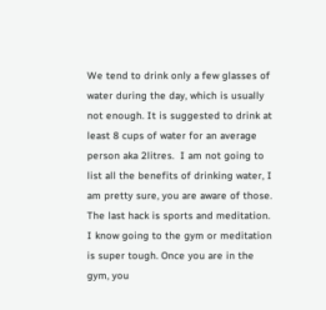We tend to drink only a few glasses of water during the day, which is usually not enough. It is suggested to drink at least 8 cups of water for an average person aka 2litres.  I am not going to list all the benefits of drinking water, I am pretty sure, you are aware of those. The last hack is sports and meditation. I know going to the gym or meditation is super tough. Once you are in the gym, you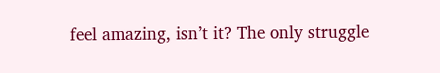feel amazing, isn’t it? The only struggle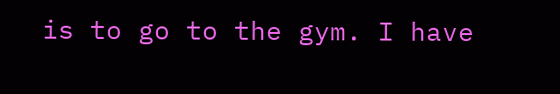is to go to the gym. I have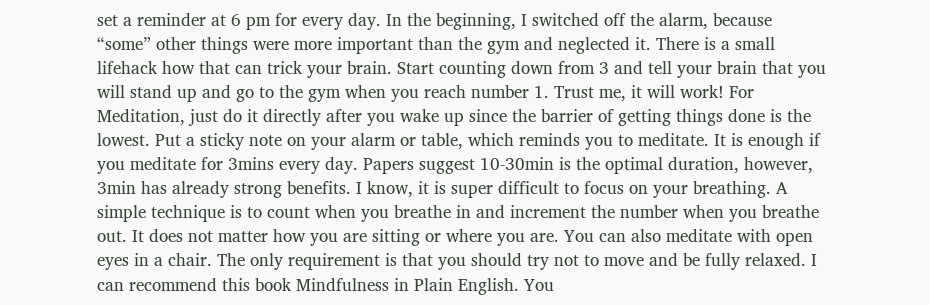set a reminder at 6 pm for every day. In the beginning, I switched off the alarm, because “some” other things were more important than the gym and neglected it. There is a small lifehack how that can trick your brain. Start counting down from 3 and tell your brain that you will stand up and go to the gym when you reach number 1. Trust me, it will work! For Meditation, just do it directly after you wake up since the barrier of getting things done is the lowest. Put a sticky note on your alarm or table, which reminds you to meditate. It is enough if you meditate for 3mins every day. Papers suggest 10-30min is the optimal duration, however, 3min has already strong benefits. I know, it is super difficult to focus on your breathing. A simple technique is to count when you breathe in and increment the number when you breathe out. It does not matter how you are sitting or where you are. You can also meditate with open eyes in a chair. The only requirement is that you should try not to move and be fully relaxed. I can recommend this book Mindfulness in Plain English. You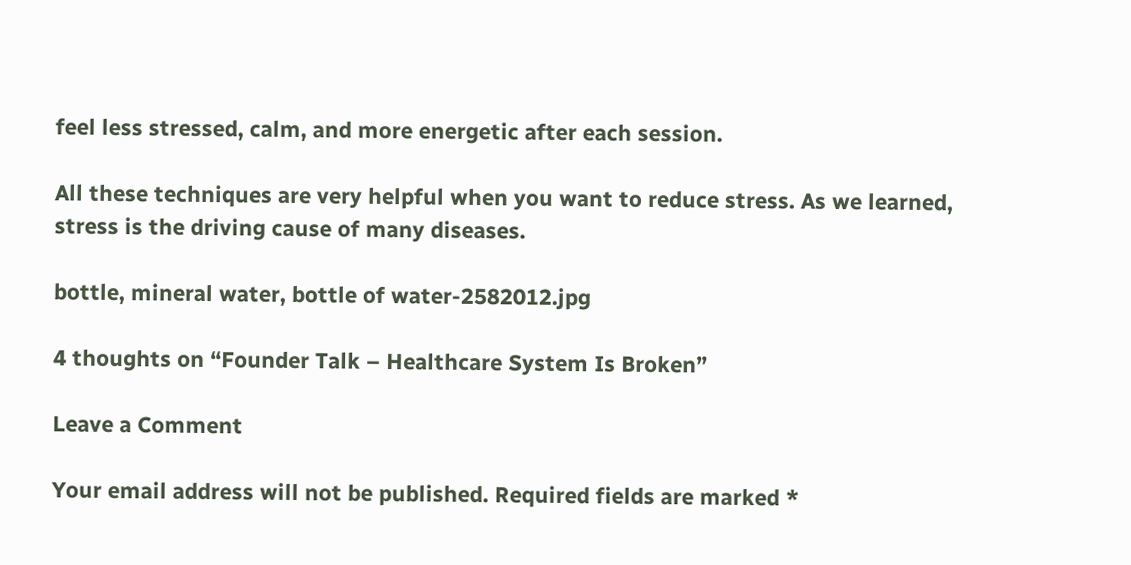feel less stressed, calm, and more energetic after each session.

All these techniques are very helpful when you want to reduce stress. As we learned, stress is the driving cause of many diseases.

bottle, mineral water, bottle of water-2582012.jpg

4 thoughts on “Founder Talk – Healthcare System Is Broken”

Leave a Comment

Your email address will not be published. Required fields are marked *